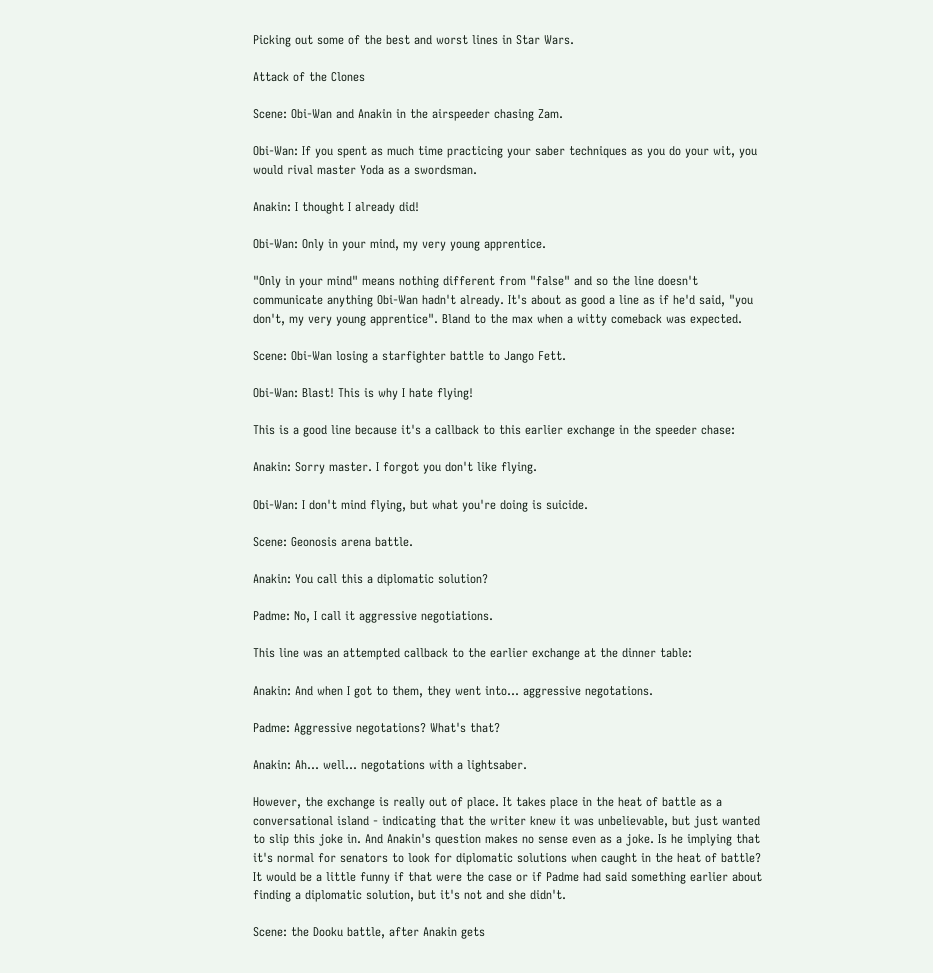Picking out some of the best and worst lines in Star Wars.

Attack of the Clones

Scene: Obi-Wan and Anakin in the airspeeder chasing Zam.

Obi-Wan: If you spent as much time practicing your saber techniques as you do your wit, you would rival master Yoda as a swordsman.

Anakin: I thought I already did!

Obi-Wan: Only in your mind, my very young apprentice.

"Only in your mind" means nothing different from "false" and so the line doesn't communicate anything Obi-Wan hadn't already. It's about as good a line as if he'd said, "you don't, my very young apprentice". Bland to the max when a witty comeback was expected.

Scene: Obi-Wan losing a starfighter battle to Jango Fett.

Obi-Wan: Blast! This is why I hate flying!

This is a good line because it's a callback to this earlier exchange in the speeder chase:

Anakin: Sorry master. I forgot you don't like flying.

Obi-Wan: I don't mind flying, but what you're doing is suicide.

Scene: Geonosis arena battle.

Anakin: You call this a diplomatic solution?

Padme: No, I call it aggressive negotiations.

This line was an attempted callback to the earlier exchange at the dinner table:

Anakin: And when I got to them, they went into... aggressive negotations.

Padme: Aggressive negotations? What's that?

Anakin: Ah... well... negotations with a lightsaber.

However, the exchange is really out of place. It takes place in the heat of battle as a conversational island - indicating that the writer knew it was unbelievable, but just wanted to slip this joke in. And Anakin's question makes no sense even as a joke. Is he implying that it's normal for senators to look for diplomatic solutions when caught in the heat of battle? It would be a little funny if that were the case or if Padme had said something earlier about finding a diplomatic solution, but it's not and she didn't.

Scene: the Dooku battle, after Anakin gets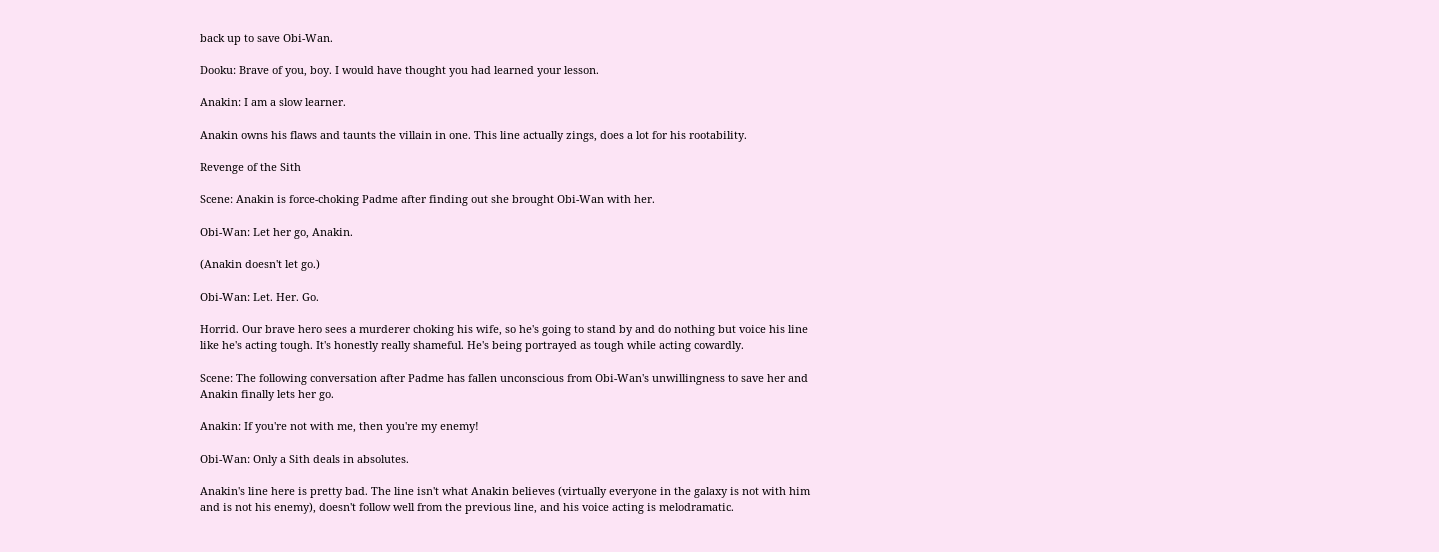back up to save Obi-Wan.

Dooku: Brave of you, boy. I would have thought you had learned your lesson.

Anakin: I am a slow learner.

Anakin owns his flaws and taunts the villain in one. This line actually zings, does a lot for his rootability.

Revenge of the Sith

Scene: Anakin is force-choking Padme after finding out she brought Obi-Wan with her.

Obi-Wan: Let her go, Anakin.

(Anakin doesn't let go.)

Obi-Wan: Let. Her. Go.

Horrid. Our brave hero sees a murderer choking his wife, so he's going to stand by and do nothing but voice his line like he's acting tough. It's honestly really shameful. He's being portrayed as tough while acting cowardly.

Scene: The following conversation after Padme has fallen unconscious from Obi-Wan's unwillingness to save her and Anakin finally lets her go.

Anakin: If you're not with me, then you're my enemy!

Obi-Wan: Only a Sith deals in absolutes.

Anakin's line here is pretty bad. The line isn't what Anakin believes (virtually everyone in the galaxy is not with him and is not his enemy), doesn't follow well from the previous line, and his voice acting is melodramatic.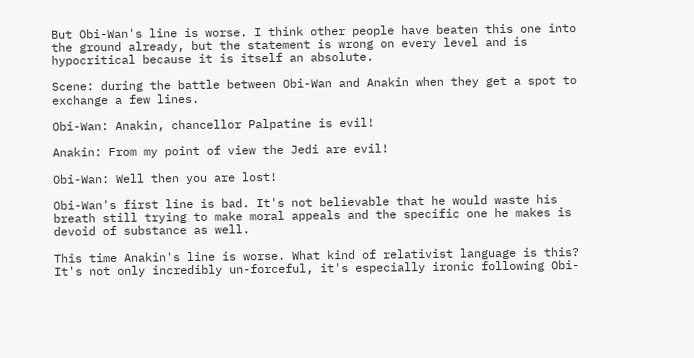But Obi-Wan's line is worse. I think other people have beaten this one into the ground already, but the statement is wrong on every level and is hypocritical because it is itself an absolute.

Scene: during the battle between Obi-Wan and Anakin when they get a spot to exchange a few lines.

Obi-Wan: Anakin, chancellor Palpatine is evil!

Anakin: From my point of view the Jedi are evil!

Obi-Wan: Well then you are lost!

Obi-Wan's first line is bad. It's not believable that he would waste his breath still trying to make moral appeals and the specific one he makes is devoid of substance as well.

This time Anakin's line is worse. What kind of relativist language is this? It's not only incredibly un-forceful, it's especially ironic following Obi-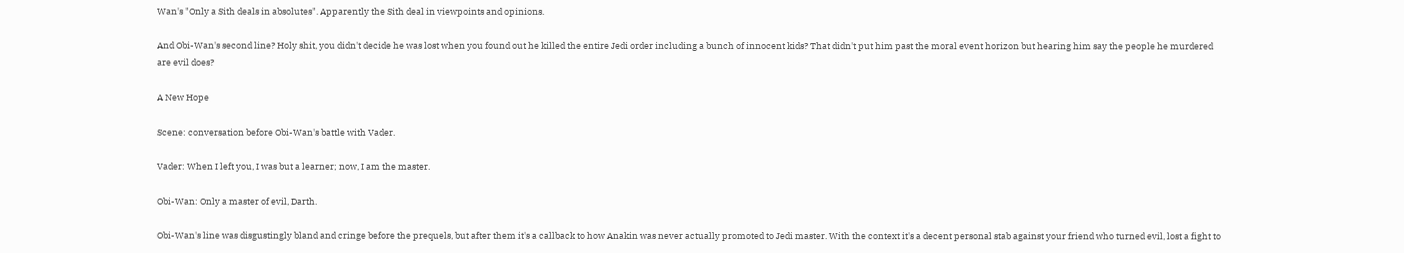Wan's "Only a Sith deals in absolutes". Apparently the Sith deal in viewpoints and opinions.

And Obi-Wan's second line? Holy shit, you didn't decide he was lost when you found out he killed the entire Jedi order including a bunch of innocent kids? That didn't put him past the moral event horizon but hearing him say the people he murdered are evil does?

A New Hope

Scene: conversation before Obi-Wan's battle with Vader.

Vader: When I left you, I was but a learner; now, I am the master.

Obi-Wan: Only a master of evil, Darth.

Obi-Wan's line was disgustingly bland and cringe before the prequels, but after them it's a callback to how Anakin was never actually promoted to Jedi master. With the context it's a decent personal stab against your friend who turned evil, lost a fight to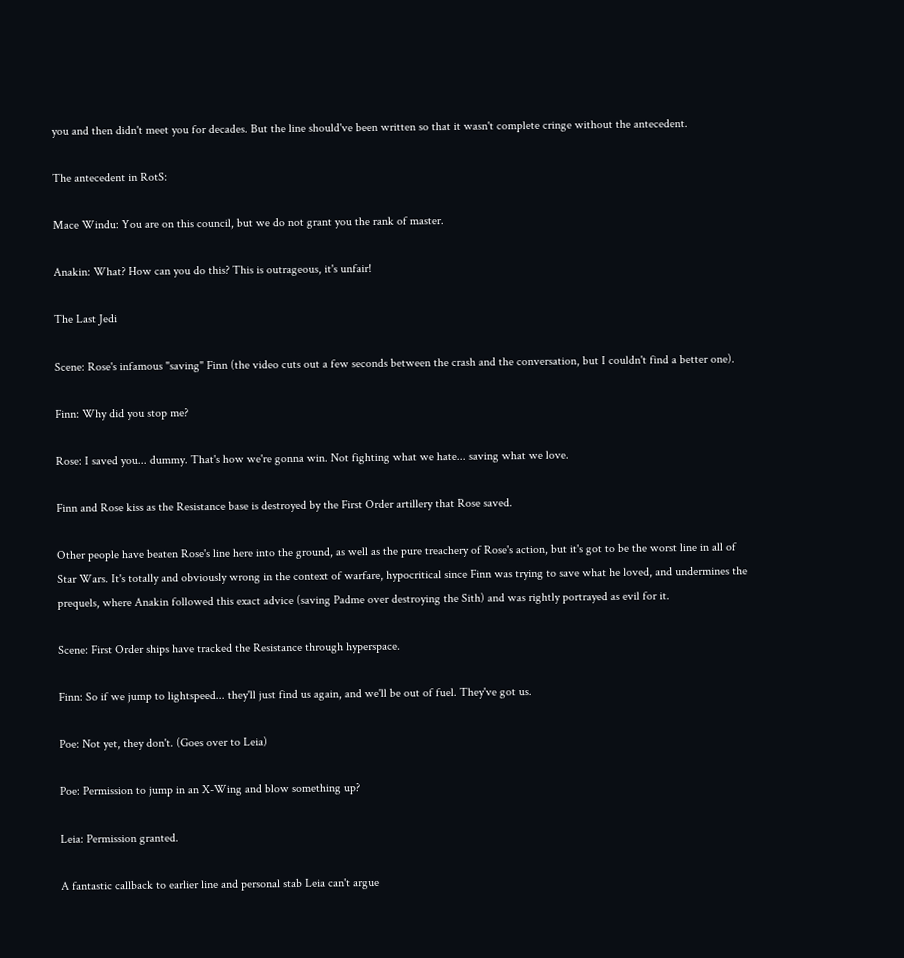you and then didn't meet you for decades. But the line should've been written so that it wasn't complete cringe without the antecedent.

The antecedent in RotS:

Mace Windu: You are on this council, but we do not grant you the rank of master.

Anakin: What? How can you do this? This is outrageous, it's unfair!

The Last Jedi

Scene: Rose's infamous "saving" Finn (the video cuts out a few seconds between the crash and the conversation, but I couldn't find a better one).

Finn: Why did you stop me?

Rose: I saved you... dummy. That's how we're gonna win. Not fighting what we hate... saving what we love.

Finn and Rose kiss as the Resistance base is destroyed by the First Order artillery that Rose saved.

Other people have beaten Rose's line here into the ground, as well as the pure treachery of Rose's action, but it's got to be the worst line in all of Star Wars. It's totally and obviously wrong in the context of warfare, hypocritical since Finn was trying to save what he loved, and undermines the prequels, where Anakin followed this exact advice (saving Padme over destroying the Sith) and was rightly portrayed as evil for it.

Scene: First Order ships have tracked the Resistance through hyperspace.

Finn: So if we jump to lightspeed... they'll just find us again, and we'll be out of fuel. They've got us.

Poe: Not yet, they don't. (Goes over to Leia)

Poe: Permission to jump in an X-Wing and blow something up?

Leia: Permission granted.

A fantastic callback to earlier line and personal stab Leia can't argue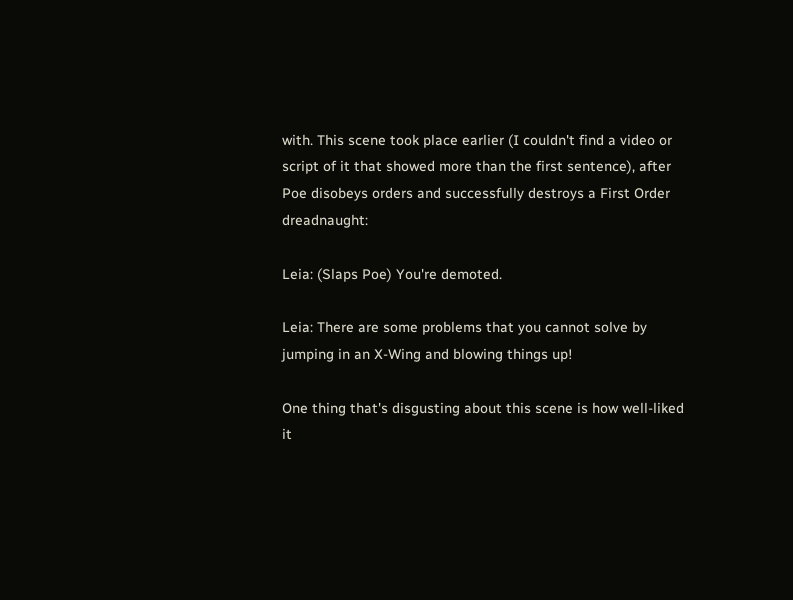with. This scene took place earlier (I couldn't find a video or script of it that showed more than the first sentence), after Poe disobeys orders and successfully destroys a First Order dreadnaught:

Leia: (Slaps Poe) You're demoted.

Leia: There are some problems that you cannot solve by jumping in an X-Wing and blowing things up!

One thing that's disgusting about this scene is how well-liked it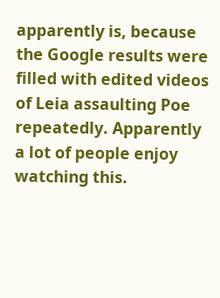apparently is, because the Google results were filled with edited videos of Leia assaulting Poe repeatedly. Apparently a lot of people enjoy watching this.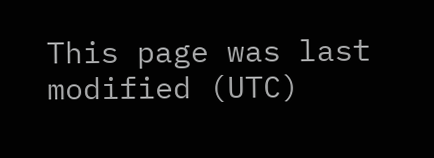This page was last modified (UTC)